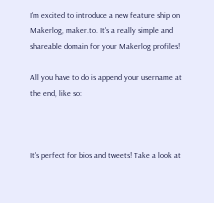I'm excited to introduce a new feature ship on Makerlog, maker.to. It's a really simple and shareable domain for your Makerlog profiles!

All you have to do is append your username at the end, like so:



It's perfect for bios and tweets! Take a look at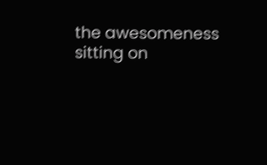the awesomeness sitting on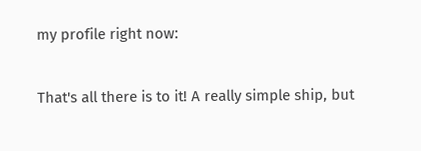my profile right now:


That's all there is to it! A really simple ship, but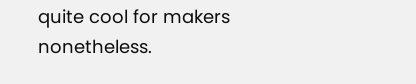quite cool for makers nonetheless.